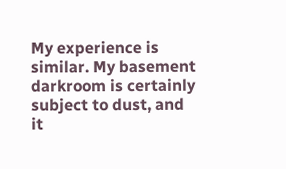My experience is similar. My basement darkroom is certainly subject to dust, and it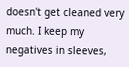doesn't get cleaned very much. I keep my negatives in sleeves,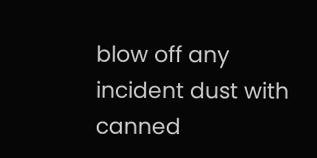blow off any incident dust with canned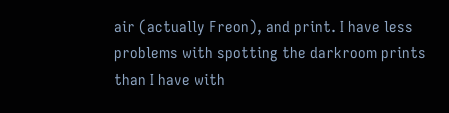air (actually Freon), and print. I have less problems with spotting the darkroom prints than I have with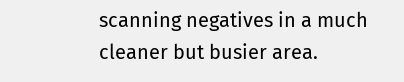scanning negatives in a much cleaner but busier area.